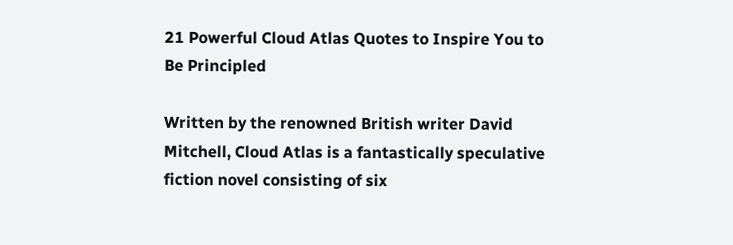21 Powerful Cloud Atlas Quotes to Inspire You to Be Principled

Written by the renowned British writer David Mitchell, Cloud Atlas is a fantastically speculative fiction novel consisting of six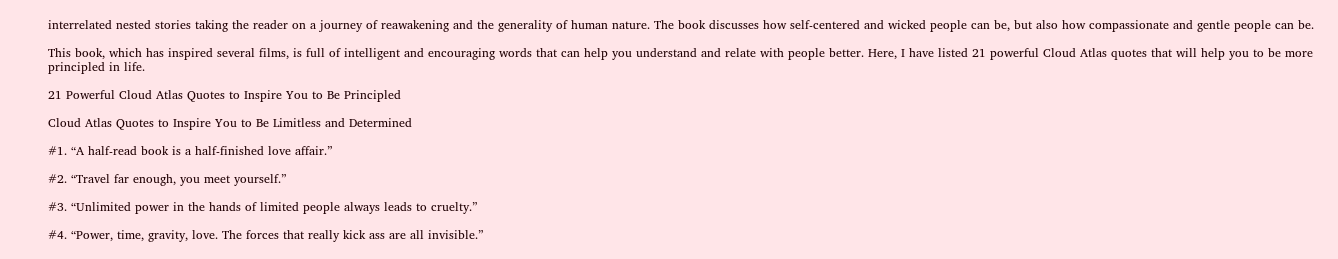interrelated nested stories taking the reader on a journey of reawakening and the generality of human nature. The book discusses how self-centered and wicked people can be, but also how compassionate and gentle people can be.

This book, which has inspired several films, is full of intelligent and encouraging words that can help you understand and relate with people better. Here, I have listed 21 powerful Cloud Atlas quotes that will help you to be more principled in life.

21 Powerful Cloud Atlas Quotes to Inspire You to Be Principled

Cloud Atlas Quotes to Inspire You to Be Limitless and Determined

#1. “A half-read book is a half-finished love affair.”

#2. “Travel far enough, you meet yourself.”

#3. “Unlimited power in the hands of limited people always leads to cruelty.”

#4. “Power, time, gravity, love. The forces that really kick ass are all invisible.”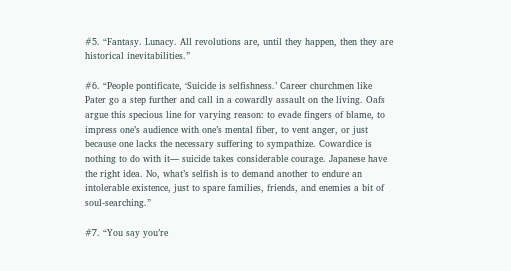#5. “Fantasy. Lunacy. All revolutions are, until they happen, then they are historical inevitabilities.”

#6. “People pontificate, ‘Suicide is selfishness.’ Career churchmen like Pater go a step further and call in a cowardly assault on the living. Oafs argue this specious line for varying reason: to evade fingers of blame, to impress one’s audience with one’s mental fiber, to vent anger, or just because one lacks the necessary suffering to sympathize. Cowardice is nothing to do with it— suicide takes considerable courage. Japanese have the right idea. No, what’s selfish is to demand another to endure an intolerable existence, just to spare families, friends, and enemies a bit of soul-searching.”

#7. “You say you’re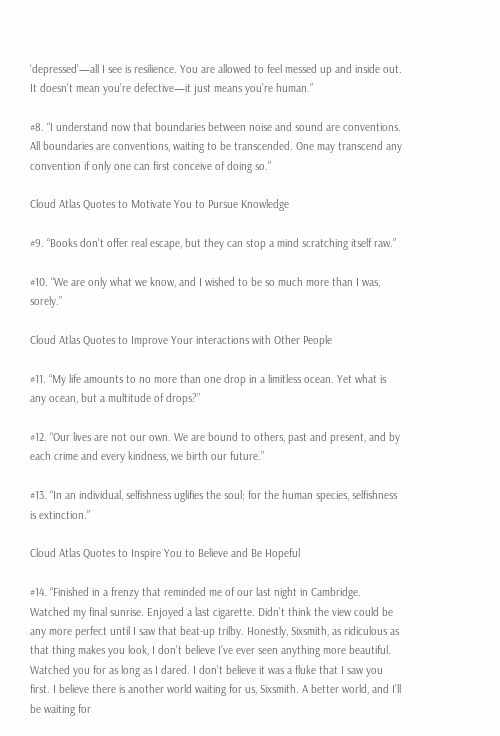‘depressed’—all I see is resilience. You are allowed to feel messed up and inside out. It doesn’t mean you’re defective—it just means you’re human.”

#8. “I understand now that boundaries between noise and sound are conventions. All boundaries are conventions, waiting to be transcended. One may transcend any convention if only one can first conceive of doing so.”

Cloud Atlas Quotes to Motivate You to Pursue Knowledge

#9. “Books don’t offer real escape, but they can stop a mind scratching itself raw.”

#10. “We are only what we know, and I wished to be so much more than I was, sorely.”

Cloud Atlas Quotes to Improve Your interactions with Other People

#11. “My life amounts to no more than one drop in a limitless ocean. Yet what is any ocean, but a multitude of drops?”

#12. “Our lives are not our own. We are bound to others, past and present, and by each crime and every kindness, we birth our future.”

#13. “In an individual, selfishness uglifies the soul; for the human species, selfishness is extinction.”

Cloud Atlas Quotes to Inspire You to Believe and Be Hopeful

#14. “Finished in a frenzy that reminded me of our last night in Cambridge. Watched my final sunrise. Enjoyed a last cigarette. Didn’t think the view could be any more perfect until I saw that beat-up trilby. Honestly, Sixsmith, as ridiculous as that thing makes you look, I don’t believe I’ve ever seen anything more beautiful. Watched you for as long as I dared. I don’t believe it was a fluke that I saw you first. I believe there is another world waiting for us, Sixsmith. A better world, and I’ll be waiting for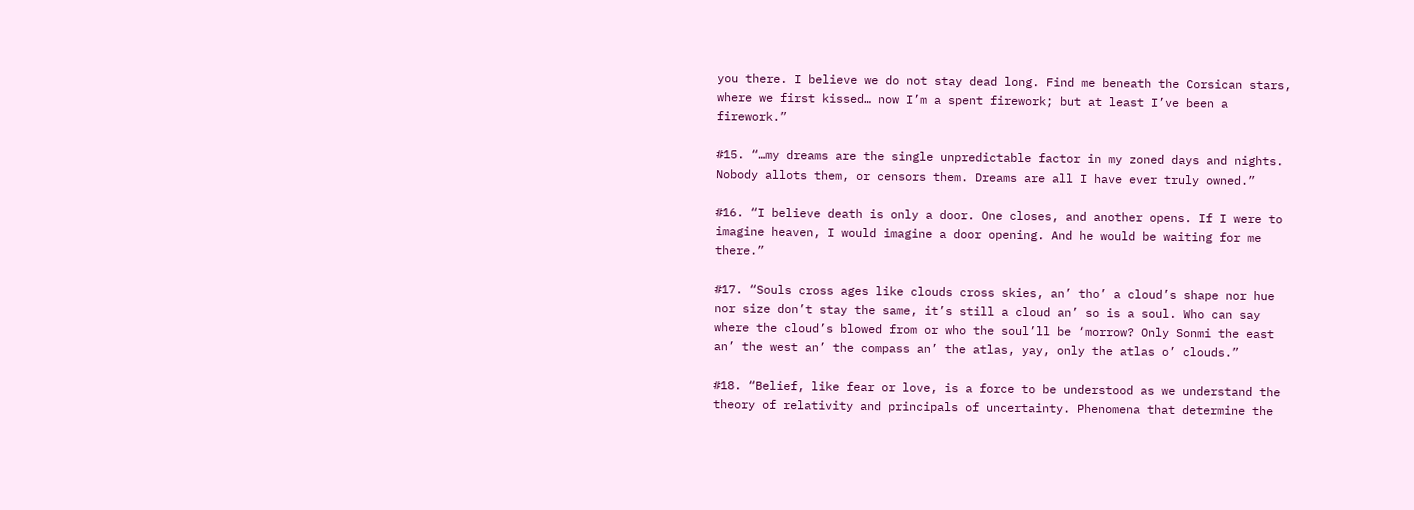you there. I believe we do not stay dead long. Find me beneath the Corsican stars, where we first kissed… now I’m a spent firework; but at least I’ve been a firework.”

#15. “…my dreams are the single unpredictable factor in my zoned days and nights. Nobody allots them, or censors them. Dreams are all I have ever truly owned.”

#16. “I believe death is only a door. One closes, and another opens. If I were to imagine heaven, I would imagine a door opening. And he would be waiting for me there.”

#17. “Souls cross ages like clouds cross skies, an’ tho’ a cloud’s shape nor hue nor size don’t stay the same, it’s still a cloud an’ so is a soul. Who can say where the cloud’s blowed from or who the soul’ll be ‘morrow? Only Sonmi the east an’ the west an’ the compass an’ the atlas, yay, only the atlas o’ clouds.”

#18. “Belief, like fear or love, is a force to be understood as we understand the theory of relativity and principals of uncertainty. Phenomena that determine the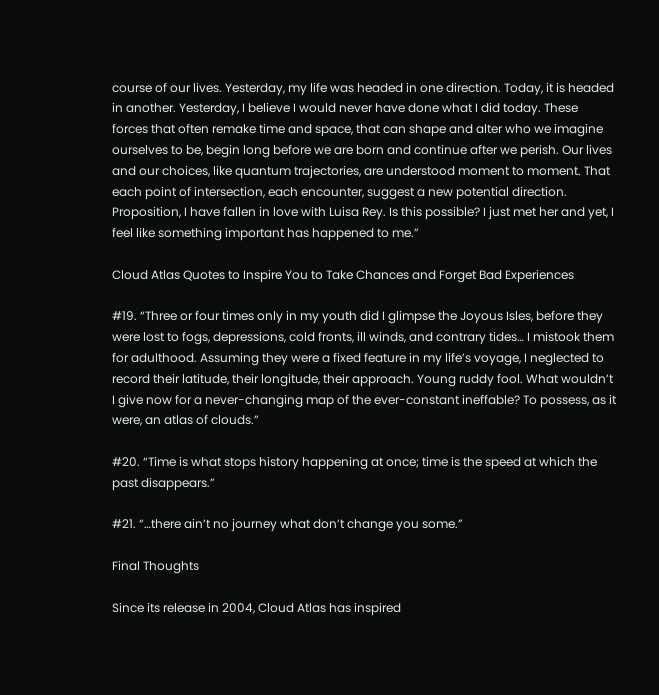course of our lives. Yesterday, my life was headed in one direction. Today, it is headed in another. Yesterday, I believe I would never have done what I did today. These forces that often remake time and space, that can shape and alter who we imagine ourselves to be, begin long before we are born and continue after we perish. Our lives and our choices, like quantum trajectories, are understood moment to moment. That each point of intersection, each encounter, suggest a new potential direction. Proposition, I have fallen in love with Luisa Rey. Is this possible? I just met her and yet, I feel like something important has happened to me.”

Cloud Atlas Quotes to Inspire You to Take Chances and Forget Bad Experiences

#19. “Three or four times only in my youth did I glimpse the Joyous Isles, before they were lost to fogs, depressions, cold fronts, ill winds, and contrary tides… I mistook them for adulthood. Assuming they were a fixed feature in my life’s voyage, I neglected to record their latitude, their longitude, their approach. Young ruddy fool. What wouldn’t I give now for a never-changing map of the ever-constant ineffable? To possess, as it were, an atlas of clouds.”

#20. “Time is what stops history happening at once; time is the speed at which the past disappears.”

#21. “…there ain’t no journey what don’t change you some.”

Final Thoughts

Since its release in 2004, Cloud Atlas has inspired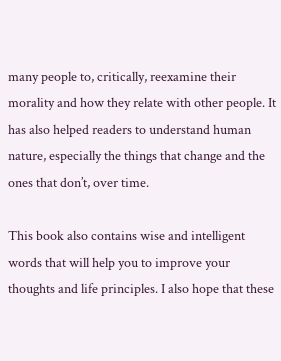many people to, critically, reexamine their morality and how they relate with other people. It has also helped readers to understand human nature, especially the things that change and the ones that don’t, over time.

This book also contains wise and intelligent words that will help you to improve your thoughts and life principles. I also hope that these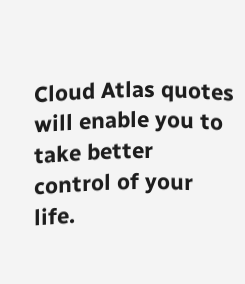Cloud Atlas quotes will enable you to take better control of your life.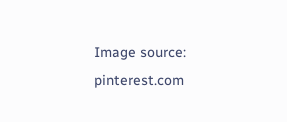Image source: pinterest.com